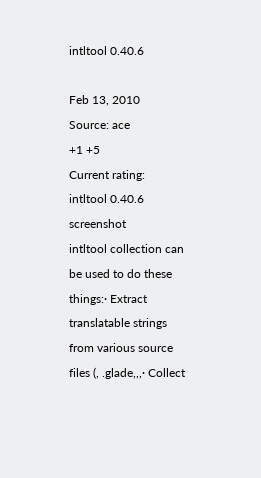intltool 0.40.6

Feb 13, 2010
Source: ace
+1 +5
Current rating:
intltool 0.40.6 screenshot
intltool collection can be used to do these things:· Extract translatable strings from various source files (, .glade,,,· Collect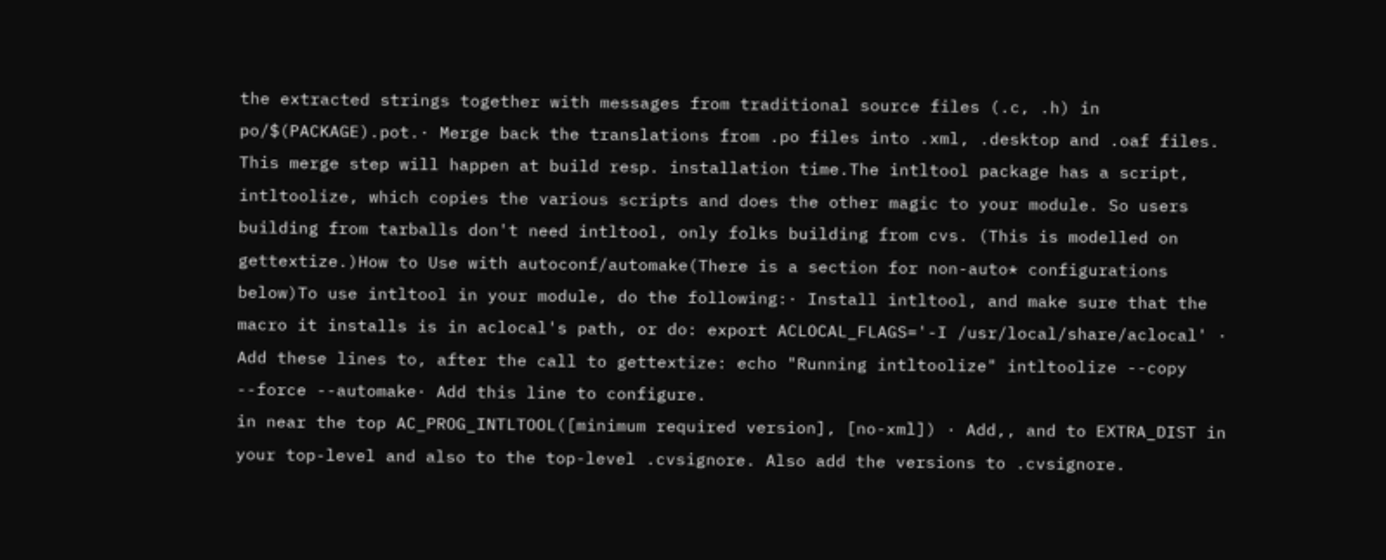the extracted strings together with messages from traditional source files (.c, .h) in po/$(PACKAGE).pot.· Merge back the translations from .po files into .xml, .desktop and .oaf files. This merge step will happen at build resp. installation time.The intltool package has a script, intltoolize, which copies the various scripts and does the other magic to your module. So users building from tarballs don't need intltool, only folks building from cvs. (This is modelled on gettextize.)How to Use with autoconf/automake(There is a section for non-auto* configurations below)To use intltool in your module, do the following:· Install intltool, and make sure that the macro it installs is in aclocal's path, or do: export ACLOCAL_FLAGS='-I /usr/local/share/aclocal' · Add these lines to, after the call to gettextize: echo "Running intltoolize" intltoolize --copy --force --automake· Add this line to configure.
in near the top AC_PROG_INTLTOOL([minimum required version], [no-xml]) · Add,, and to EXTRA_DIST in your top-level and also to the top-level .cvsignore. Also add the versions to .cvsignore.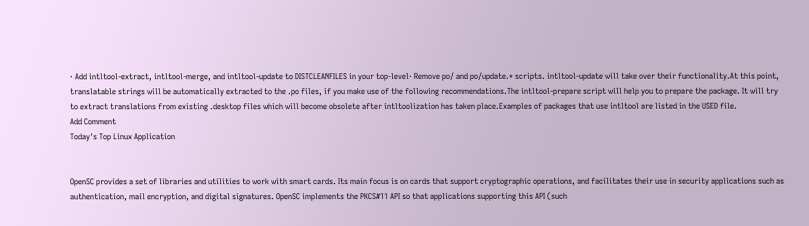· Add intltool-extract, intltool-merge, and intltool-update to DISTCLEANFILES in your top-level· Remove po/ and po/update.* scripts. intltool-update will take over their functionality.At this point, translatable strings will be automatically extracted to the .po files, if you make use of the following recommendations.The intltool-prepare script will help you to prepare the package. It will try to extract translations from existing .desktop files which will become obsolete after intltoolization has taken place.Examples of packages that use intltool are listed in the USED file.
Add Comment
Today's Top Linux Application


OpenSC provides a set of libraries and utilities to work with smart cards. Its main focus is on cards that support cryptographic operations, and facilitates their use in security applications such as authentication, mail encryption, and digital signatures. OpenSC implements the PKCS#11 API so that applications supporting this API (such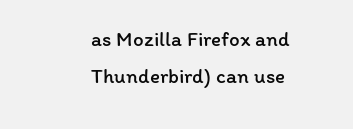as Mozilla Firefox and Thunderbird) can use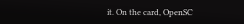it. On the card, OpenSC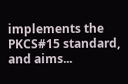implements the PKCS#15 standard, and aims...